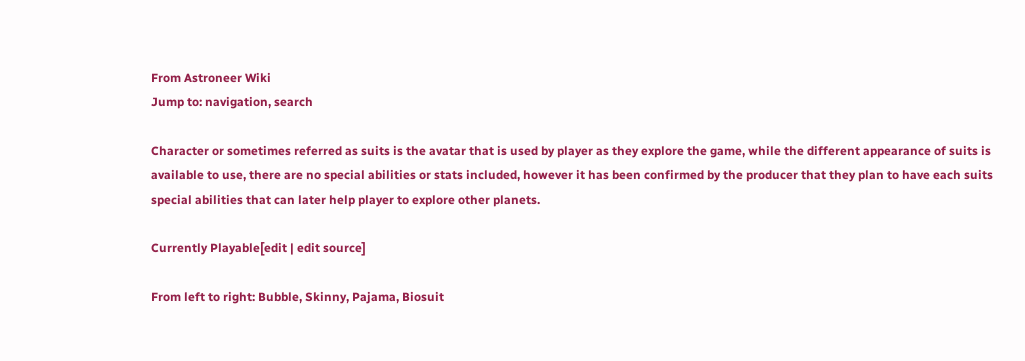From Astroneer Wiki
Jump to: navigation, search

Character or sometimes referred as suits is the avatar that is used by player as they explore the game, while the different appearance of suits is available to use, there are no special abilities or stats included, however it has been confirmed by the producer that they plan to have each suits special abilities that can later help player to explore other planets.

Currently Playable[edit | edit source]

From left to right: Bubble, Skinny, Pajama, Biosuit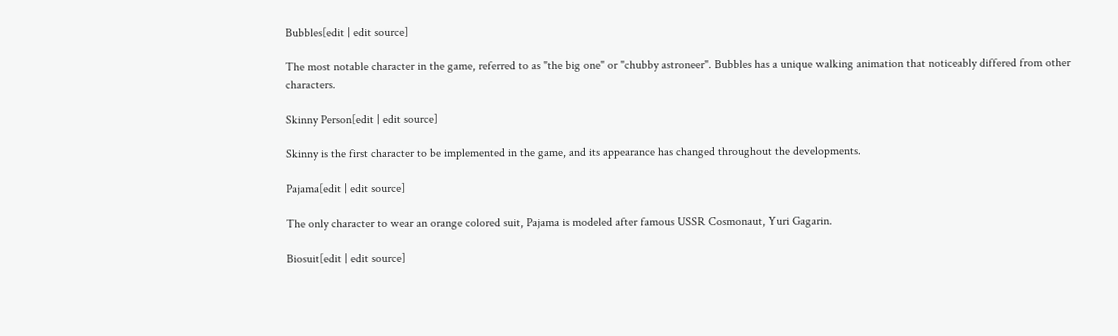Bubbles[edit | edit source]

The most notable character in the game, referred to as "the big one" or "chubby astroneer". Bubbles has a unique walking animation that noticeably differed from other characters.

Skinny Person[edit | edit source]

Skinny is the first character to be implemented in the game, and its appearance has changed throughout the developments.

Pajama[edit | edit source]

The only character to wear an orange colored suit, Pajama is modeled after famous USSR Cosmonaut, Yuri Gagarin.

Biosuit[edit | edit source]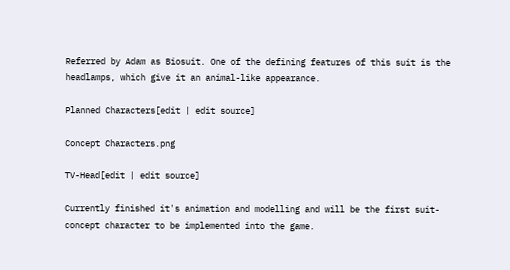Referred by Adam as Biosuit. One of the defining features of this suit is the headlamps, which give it an animal-like appearance.

Planned Characters[edit | edit source]

Concept Characters.png

TV-Head[edit | edit source]

Currently finished it's animation and modelling and will be the first suit-concept character to be implemented into the game.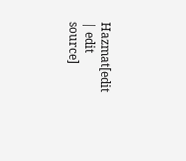Hazmat[edit | edit source]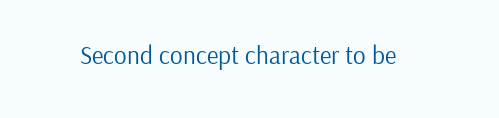Second concept character to be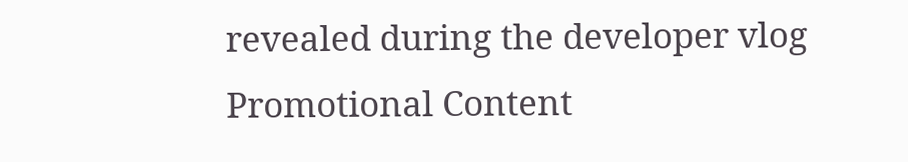revealed during the developer vlog
Promotional Content